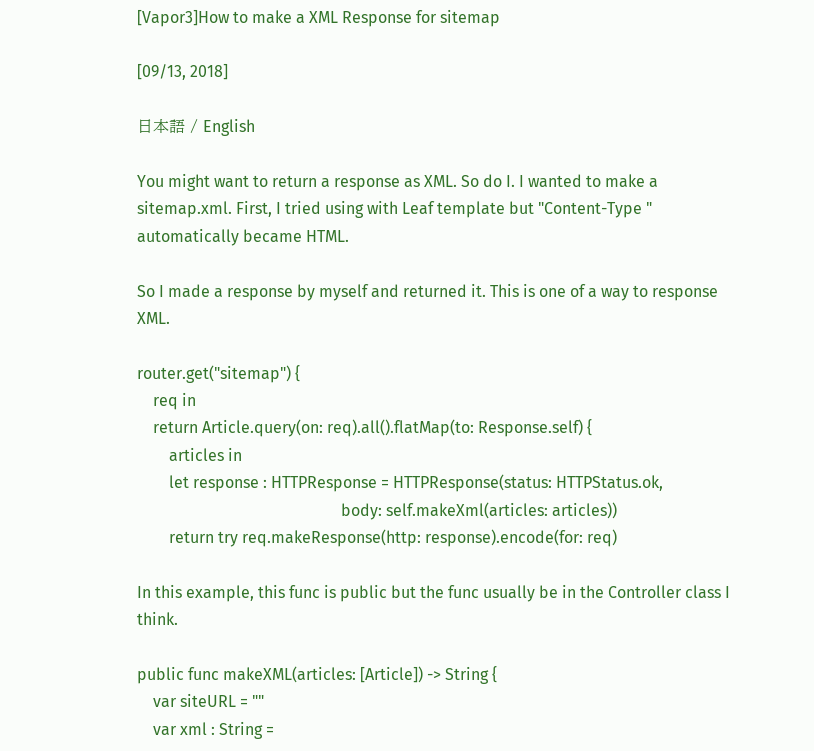[Vapor3]How to make a XML Response for sitemap

[09/13, 2018]

日本語 / English

You might want to return a response as XML. So do I. I wanted to make a sitemap.xml. First, I tried using with Leaf template but "Content-Type " automatically became HTML.

So I made a response by myself and returned it. This is one of a way to response XML.

router.get("sitemap") {
    req in
    return Article.query(on: req).all().flatMap(to: Response.self) {
        articles in
        let response : HTTPResponse = HTTPResponse(status: HTTPStatus.ok,
                                                   body: self.makeXml(articles: articles))
        return try req.makeResponse(http: response).encode(for: req)

In this example, this func is public but the func usually be in the Controller class I think.

public func makeXML(articles: [Article]) -> String {
    var siteURL = ""
    var xml : String =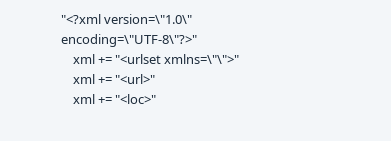"<?xml version=\"1.0\" encoding=\"UTF-8\"?>"
    xml += "<urlset xmlns=\"\">"
    xml += "<url>"
    xml += "<loc>"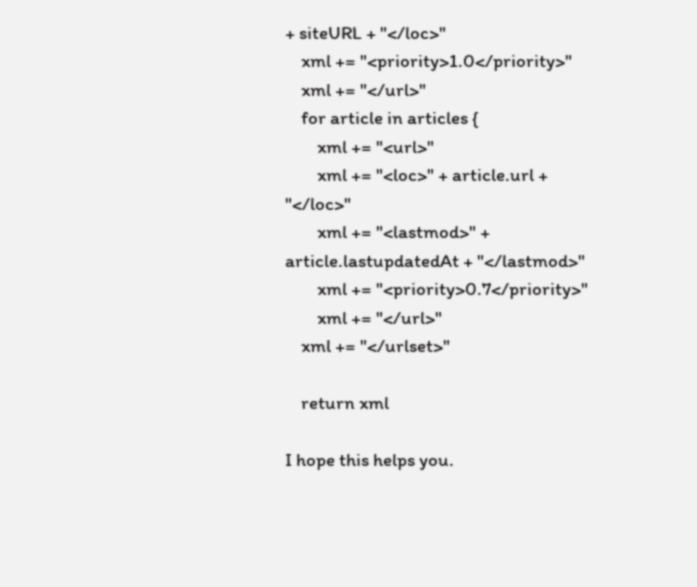+ siteURL + "</loc>"
    xml += "<priority>1.0</priority>"
    xml += "</url>"
    for article in articles {
        xml += "<url>"
        xml += "<loc>" + article.url + "</loc>"
        xml += "<lastmod>" + article.lastupdatedAt + "</lastmod>"
        xml += "<priority>0.7</priority>"
        xml += "</url>"
    xml += "</urlset>"

    return xml

I hope this helps you.